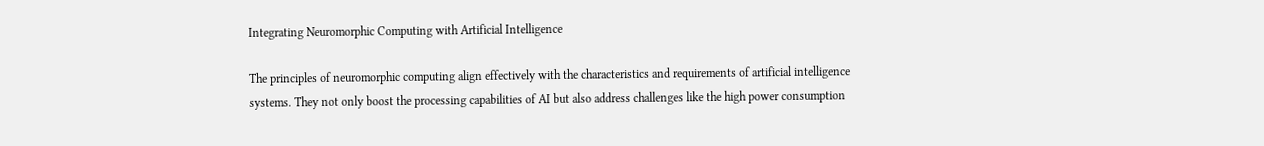Integrating Neuromorphic Computing with Artificial Intelligence

The principles of neuromorphic computing align effectively with the characteristics and requirements of artificial intelligence systems. They not only boost the processing capabilities of AI but also address challenges like the high power consumption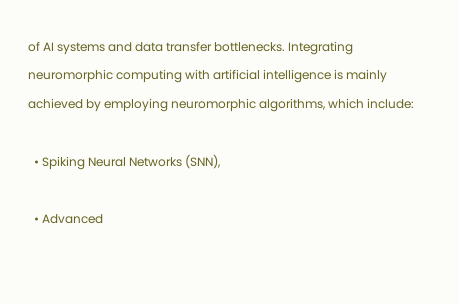of AI systems and data transfer bottlenecks. Integrating neuromorphic computing with artificial intelligence is mainly achieved by employing neuromorphic algorithms, which include:

  • Spiking Neural Networks (SNN),

  • Advanced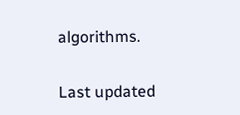algorithms.

Last updated